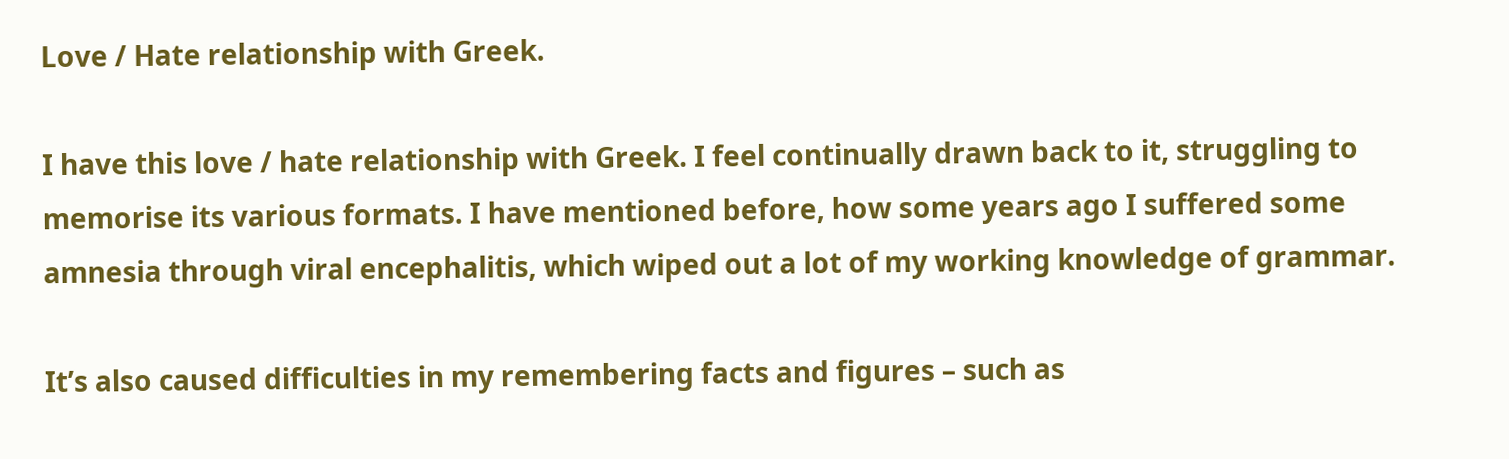Love / Hate relationship with Greek.

I have this love / hate relationship with Greek. I feel continually drawn back to it, struggling to memorise its various formats. I have mentioned before, how some years ago I suffered some amnesia through viral encephalitis, which wiped out a lot of my working knowledge of grammar.

It’s also caused difficulties in my remembering facts and figures – such as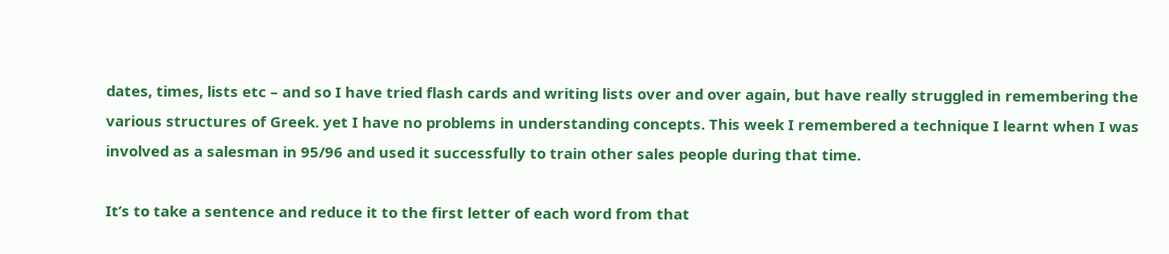dates, times, lists etc – and so I have tried flash cards and writing lists over and over again, but have really struggled in remembering the various structures of Greek. yet I have no problems in understanding concepts. This week I remembered a technique I learnt when I was involved as a salesman in 95/96 and used it successfully to train other sales people during that time.

It’s to take a sentence and reduce it to the first letter of each word from that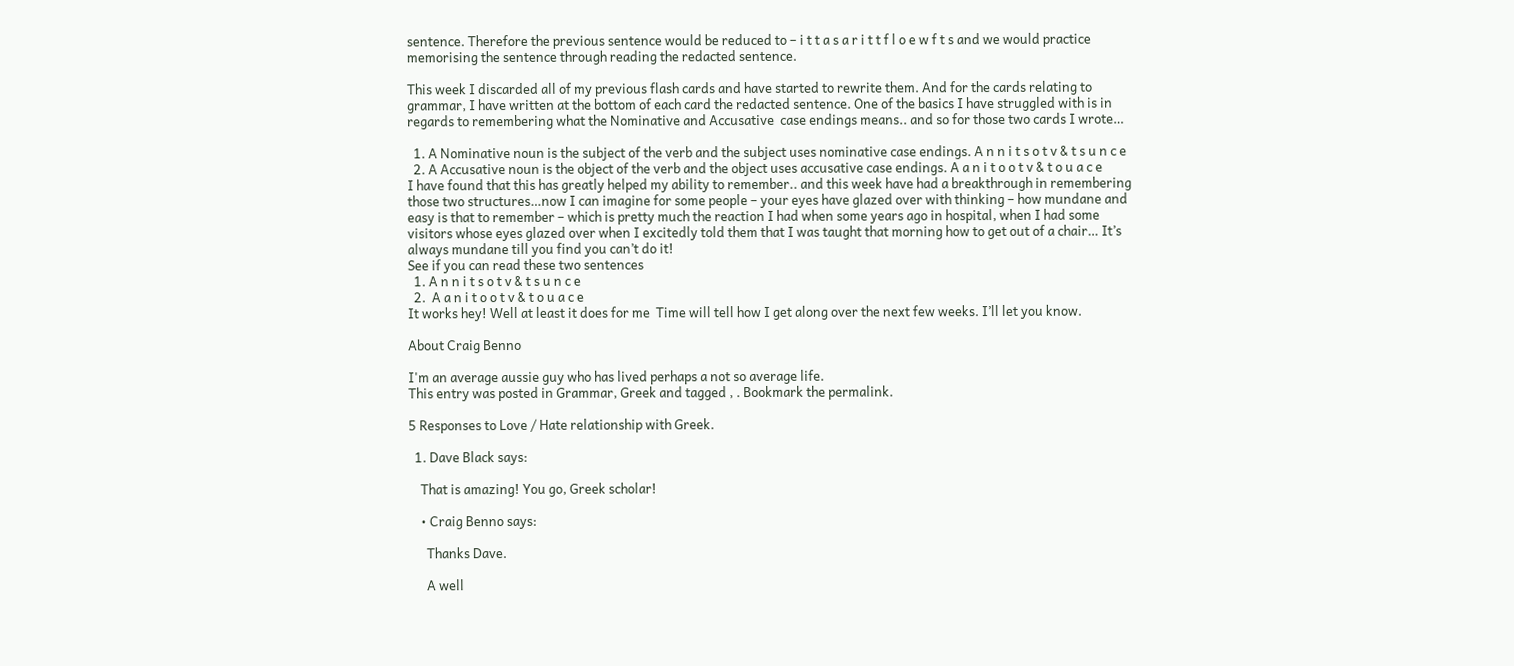sentence. Therefore the previous sentence would be reduced to – i t t a s a r i t t f l o e w f t s and we would practice memorising the sentence through reading the redacted sentence.

This week I discarded all of my previous flash cards and have started to rewrite them. And for the cards relating to grammar, I have written at the bottom of each card the redacted sentence. One of the basics I have struggled with is in regards to remembering what the Nominative and Accusative  case endings means.. and so for those two cards I wrote…

  1. A Nominative noun is the subject of the verb and the subject uses nominative case endings. A n n i t s o t v & t s u n c e
  2. A Accusative noun is the object of the verb and the object uses accusative case endings. A a n i t o o t v & t o u a c e
I have found that this has greatly helped my ability to remember.. and this week have had a breakthrough in remembering those two structures…now I can imagine for some people – your eyes have glazed over with thinking – how mundane and easy is that to remember – which is pretty much the reaction I had when some years ago in hospital, when I had some visitors whose eyes glazed over when I excitedly told them that I was taught that morning how to get out of a chair… It’s always mundane till you find you can’t do it!
See if you can read these two sentences
  1. A n n i t s o t v & t s u n c e
  2.  A a n i t o o t v & t o u a c e
It works hey! Well at least it does for me  Time will tell how I get along over the next few weeks. I’ll let you know.

About Craig Benno

I'm an average aussie guy who has lived perhaps a not so average life.
This entry was posted in Grammar, Greek and tagged , . Bookmark the permalink.

5 Responses to Love / Hate relationship with Greek.

  1. Dave Black says:

    That is amazing! You go, Greek scholar!

    • Craig Benno says:

      Thanks Dave.

      A well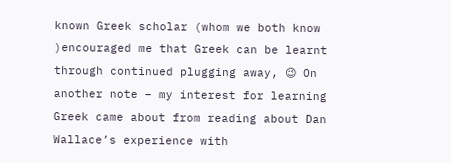known Greek scholar (whom we both know )encouraged me that Greek can be learnt through continued plugging away, 😉 On another note – my interest for learning Greek came about from reading about Dan Wallace’s experience with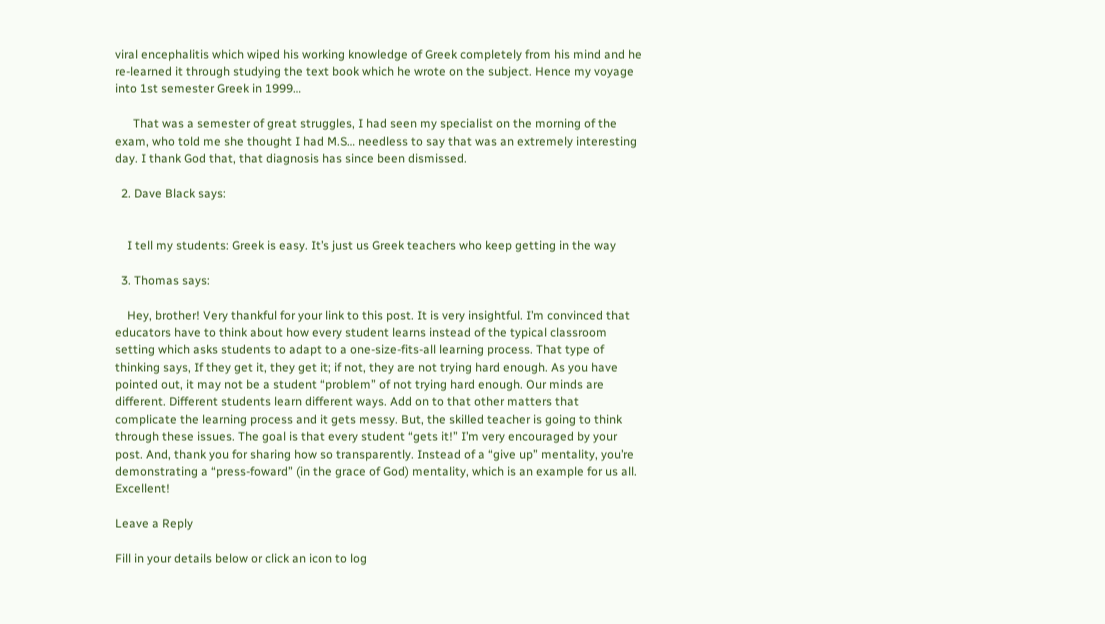viral encephalitis which wiped his working knowledge of Greek completely from his mind and he re-learned it through studying the text book which he wrote on the subject. Hence my voyage into 1st semester Greek in 1999…

      That was a semester of great struggles, I had seen my specialist on the morning of the exam, who told me she thought I had M.S… needless to say that was an extremely interesting day. I thank God that, that diagnosis has since been dismissed.

  2. Dave Black says:


    I tell my students: Greek is easy. It’s just us Greek teachers who keep getting in the way

  3. Thomas says:

    Hey, brother! Very thankful for your link to this post. It is very insightful. I’m convinced that educators have to think about how every student learns instead of the typical classroom setting which asks students to adapt to a one-size-fits-all learning process. That type of thinking says, If they get it, they get it; if not, they are not trying hard enough. As you have pointed out, it may not be a student “problem” of not trying hard enough. Our minds are different. Different students learn different ways. Add on to that other matters that complicate the learning process and it gets messy. But, the skilled teacher is going to think through these issues. The goal is that every student “gets it!” I’m very encouraged by your post. And, thank you for sharing how so transparently. Instead of a “give up” mentality, you’re demonstrating a “press-foward” (in the grace of God) mentality, which is an example for us all. Excellent!

Leave a Reply

Fill in your details below or click an icon to log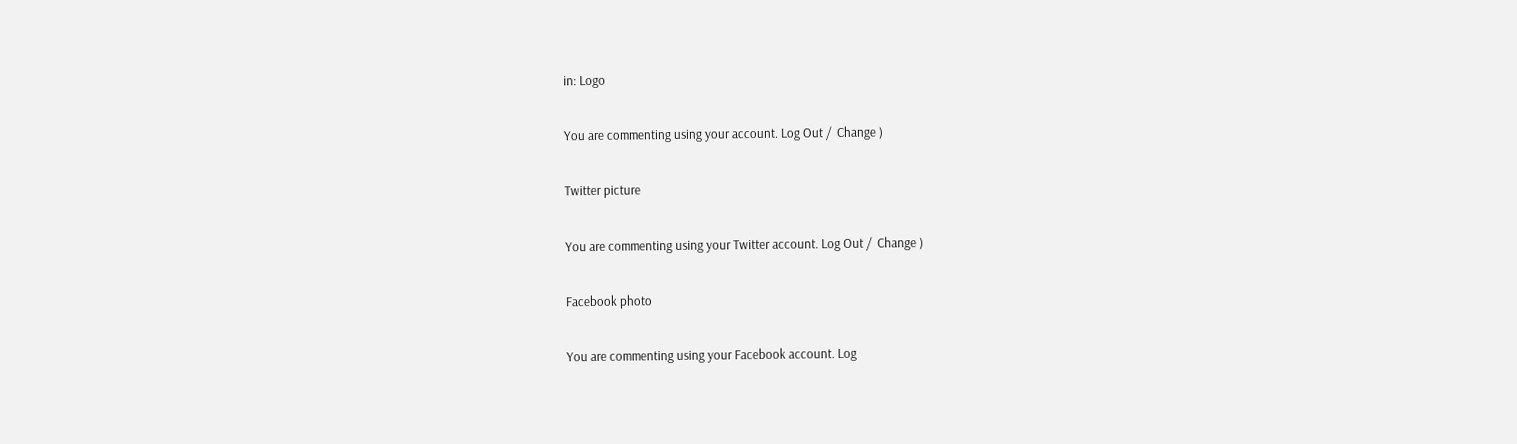in: Logo

You are commenting using your account. Log Out /  Change )

Twitter picture

You are commenting using your Twitter account. Log Out /  Change )

Facebook photo

You are commenting using your Facebook account. Log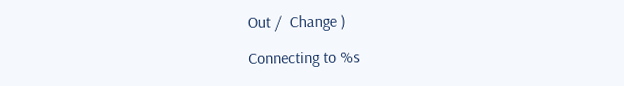Out /  Change )

Connecting to %s